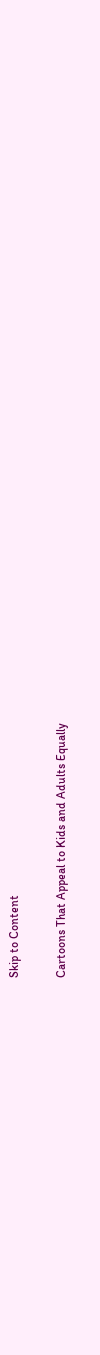Skip to Content

Cartoons That Appeal to Kids and Adults Equally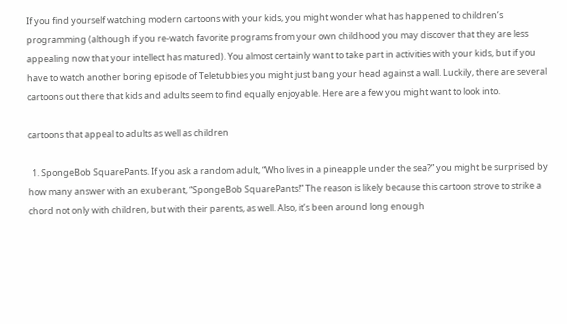If you find yourself watching modern cartoons with your kids, you might wonder what has happened to children’s programming (although if you re-watch favorite programs from your own childhood you may discover that they are less appealing now that your intellect has matured). You almost certainly want to take part in activities with your kids, but if you have to watch another boring episode of Teletubbies you might just bang your head against a wall. Luckily, there are several cartoons out there that kids and adults seem to find equally enjoyable. Here are a few you might want to look into.

cartoons that appeal to adults as well as children

  1. SpongeBob SquarePants. If you ask a random adult, “Who lives in a pineapple under the sea?” you might be surprised by how many answer with an exuberant, “SpongeBob SquarePants!” The reason is likely because this cartoon strove to strike a chord not only with children, but with their parents, as well. Also, it’s been around long enough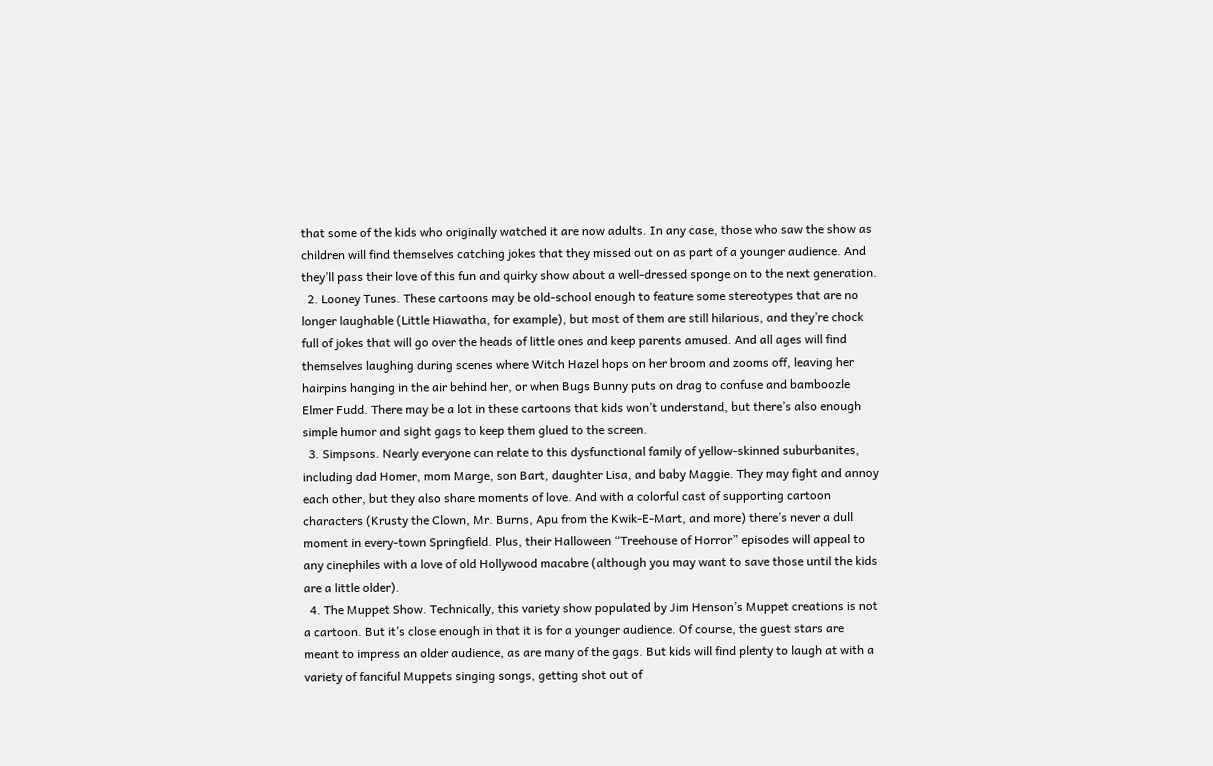that some of the kids who originally watched it are now adults. In any case, those who saw the show as children will find themselves catching jokes that they missed out on as part of a younger audience. And they’ll pass their love of this fun and quirky show about a well-dressed sponge on to the next generation.
  2. Looney Tunes. These cartoons may be old-school enough to feature some stereotypes that are no longer laughable (Little Hiawatha, for example), but most of them are still hilarious, and they’re chock full of jokes that will go over the heads of little ones and keep parents amused. And all ages will find themselves laughing during scenes where Witch Hazel hops on her broom and zooms off, leaving her hairpins hanging in the air behind her, or when Bugs Bunny puts on drag to confuse and bamboozle Elmer Fudd. There may be a lot in these cartoons that kids won’t understand, but there’s also enough simple humor and sight gags to keep them glued to the screen.
  3. Simpsons. Nearly everyone can relate to this dysfunctional family of yellow-skinned suburbanites, including dad Homer, mom Marge, son Bart, daughter Lisa, and baby Maggie. They may fight and annoy each other, but they also share moments of love. And with a colorful cast of supporting cartoon characters (Krusty the Clown, Mr. Burns, Apu from the Kwik-E-Mart, and more) there’s never a dull moment in every-town Springfield. Plus, their Halloween “Treehouse of Horror” episodes will appeal to any cinephiles with a love of old Hollywood macabre (although you may want to save those until the kids are a little older).
  4. The Muppet Show. Technically, this variety show populated by Jim Henson’s Muppet creations is not a cartoon. But it’s close enough in that it is for a younger audience. Of course, the guest stars are meant to impress an older audience, as are many of the gags. But kids will find plenty to laugh at with a variety of fanciful Muppets singing songs, getting shot out of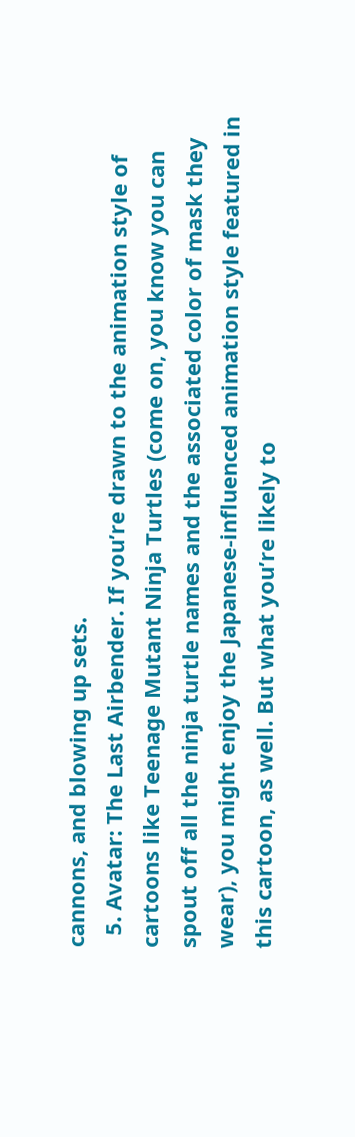cannons, and blowing up sets.
  5. Avatar: The Last Airbender. If you’re drawn to the animation style of cartoons like Teenage Mutant Ninja Turtles (come on, you know you can spout off all the ninja turtle names and the associated color of mask they wear), you might enjoy the Japanese-influenced animation style featured in this cartoon, as well. But what you’re likely to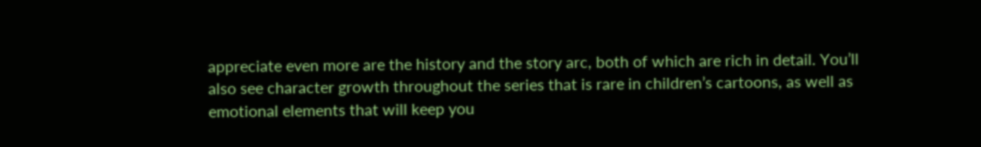appreciate even more are the history and the story arc, both of which are rich in detail. You’ll also see character growth throughout the series that is rare in children’s cartoons, as well as emotional elements that will keep you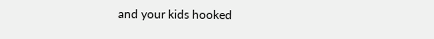and your kids hooked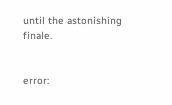until the astonishing finale.


error: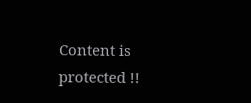Content is protected !!